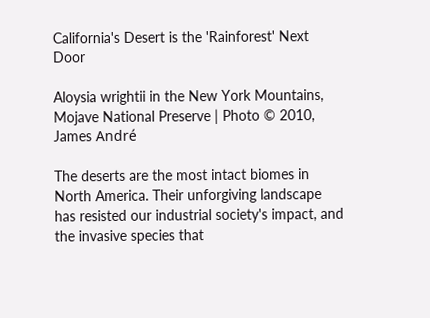California's Desert is the 'Rainforest' Next Door

Aloysia wrightii in the New York Mountains, Mojave National Preserve | Photo © 2010, James André

The deserts are the most intact biomes in North America. Their unforgiving landscape has resisted our industrial society's impact, and the invasive species that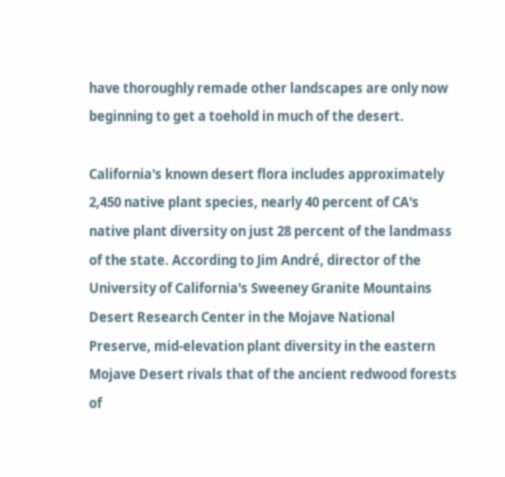have thoroughly remade other landscapes are only now beginning to get a toehold in much of the desert.

California's known desert flora includes approximately 2,450 native plant species, nearly 40 percent of CA's native plant diversity on just 28 percent of the landmass of the state. According to Jim André, director of the University of California's Sweeney Granite Mountains Desert Research Center in the Mojave National Preserve, mid-elevation plant diversity in the eastern Mojave Desert rivals that of the ancient redwood forests of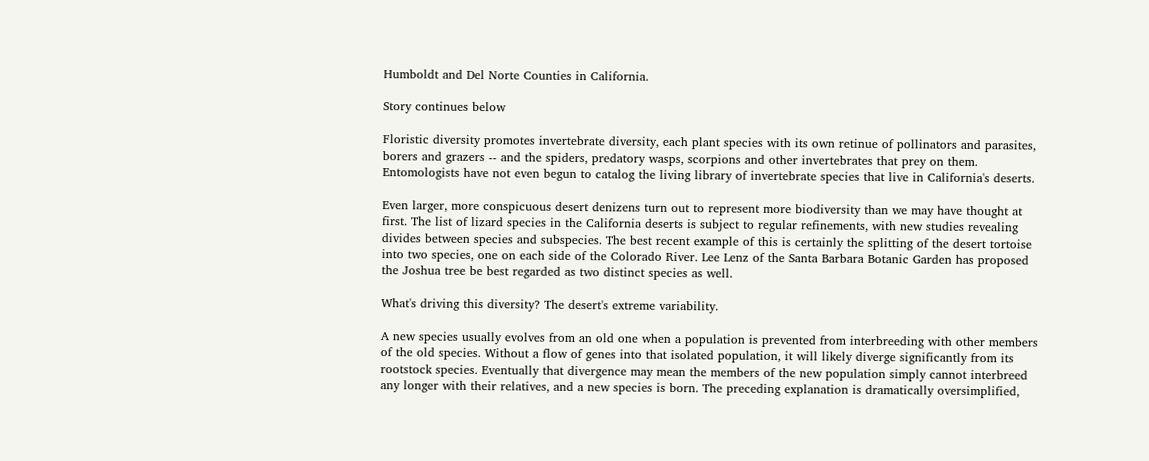Humboldt and Del Norte Counties in California.

Story continues below

Floristic diversity promotes invertebrate diversity, each plant species with its own retinue of pollinators and parasites, borers and grazers -- and the spiders, predatory wasps, scorpions and other invertebrates that prey on them. Entomologists have not even begun to catalog the living library of invertebrate species that live in California's deserts.

Even larger, more conspicuous desert denizens turn out to represent more biodiversity than we may have thought at first. The list of lizard species in the California deserts is subject to regular refinements, with new studies revealing divides between species and subspecies. The best recent example of this is certainly the splitting of the desert tortoise into two species, one on each side of the Colorado River. Lee Lenz of the Santa Barbara Botanic Garden has proposed the Joshua tree be best regarded as two distinct species as well.

What's driving this diversity? The desert's extreme variability.

A new species usually evolves from an old one when a population is prevented from interbreeding with other members of the old species. Without a flow of genes into that isolated population, it will likely diverge significantly from its rootstock species. Eventually that divergence may mean the members of the new population simply cannot interbreed any longer with their relatives, and a new species is born. The preceding explanation is dramatically oversimplified,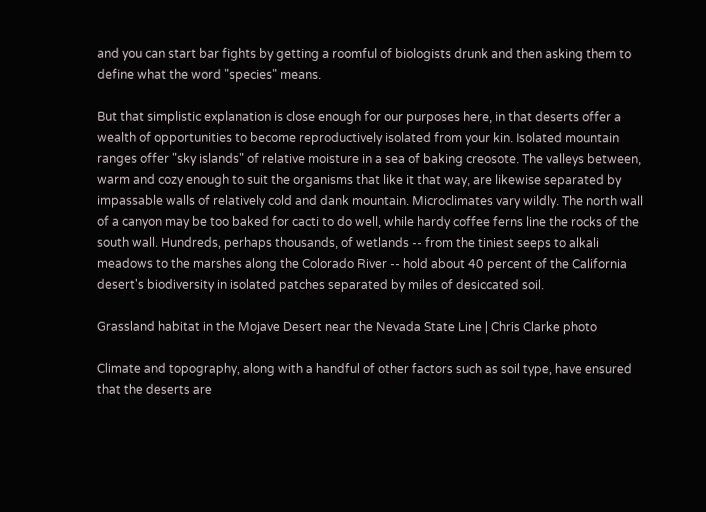and you can start bar fights by getting a roomful of biologists drunk and then asking them to define what the word "species" means.

But that simplistic explanation is close enough for our purposes here, in that deserts offer a wealth of opportunities to become reproductively isolated from your kin. Isolated mountain ranges offer "sky islands" of relative moisture in a sea of baking creosote. The valleys between, warm and cozy enough to suit the organisms that like it that way, are likewise separated by impassable walls of relatively cold and dank mountain. Microclimates vary wildly. The north wall of a canyon may be too baked for cacti to do well, while hardy coffee ferns line the rocks of the south wall. Hundreds, perhaps thousands, of wetlands -- from the tiniest seeps to alkali meadows to the marshes along the Colorado River -- hold about 40 percent of the California desert's biodiversity in isolated patches separated by miles of desiccated soil.

Grassland habitat in the Mojave Desert near the Nevada State Line | Chris Clarke photo

Climate and topography, along with a handful of other factors such as soil type, have ensured that the deserts are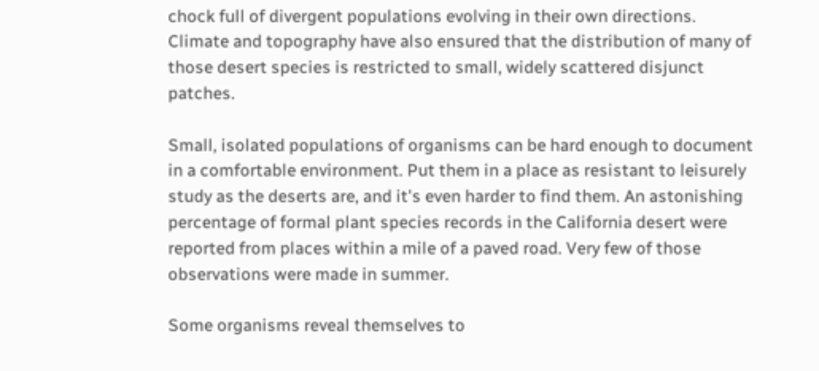chock full of divergent populations evolving in their own directions. Climate and topography have also ensured that the distribution of many of those desert species is restricted to small, widely scattered disjunct patches.

Small, isolated populations of organisms can be hard enough to document in a comfortable environment. Put them in a place as resistant to leisurely study as the deserts are, and it's even harder to find them. An astonishing percentage of formal plant species records in the California desert were reported from places within a mile of a paved road. Very few of those observations were made in summer.

Some organisms reveal themselves to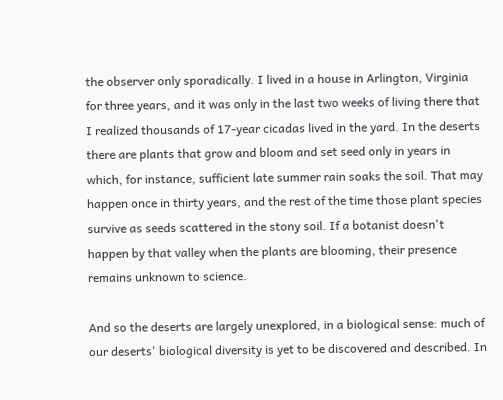the observer only sporadically. I lived in a house in Arlington, Virginia for three years, and it was only in the last two weeks of living there that I realized thousands of 17-year cicadas lived in the yard. In the deserts there are plants that grow and bloom and set seed only in years in which, for instance, sufficient late summer rain soaks the soil. That may happen once in thirty years, and the rest of the time those plant species survive as seeds scattered in the stony soil. If a botanist doesn't happen by that valley when the plants are blooming, their presence remains unknown to science.

And so the deserts are largely unexplored, in a biological sense: much of our deserts' biological diversity is yet to be discovered and described. In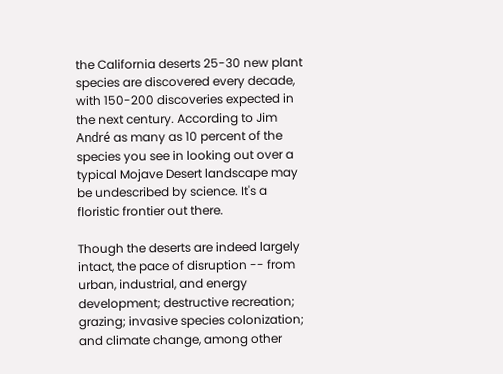the California deserts 25-30 new plant species are discovered every decade, with 150-200 discoveries expected in the next century. According to Jim André as many as 10 percent of the species you see in looking out over a typical Mojave Desert landscape may be undescribed by science. It's a floristic frontier out there.

Though the deserts are indeed largely intact, the pace of disruption -- from urban, industrial, and energy development; destructive recreation; grazing; invasive species colonization; and climate change, among other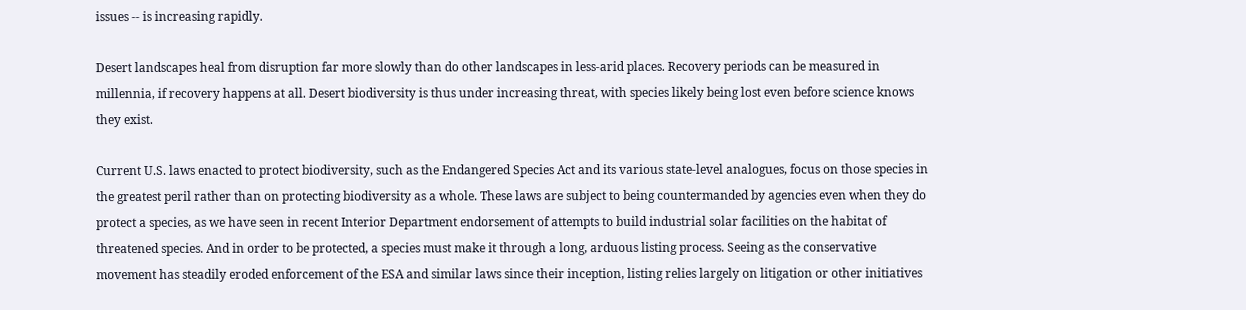issues -- is increasing rapidly.

Desert landscapes heal from disruption far more slowly than do other landscapes in less-arid places. Recovery periods can be measured in millennia, if recovery happens at all. Desert biodiversity is thus under increasing threat, with species likely being lost even before science knows they exist.

Current U.S. laws enacted to protect biodiversity, such as the Endangered Species Act and its various state-level analogues, focus on those species in the greatest peril rather than on protecting biodiversity as a whole. These laws are subject to being countermanded by agencies even when they do protect a species, as we have seen in recent Interior Department endorsement of attempts to build industrial solar facilities on the habitat of threatened species. And in order to be protected, a species must make it through a long, arduous listing process. Seeing as the conservative movement has steadily eroded enforcement of the ESA and similar laws since their inception, listing relies largely on litigation or other initiatives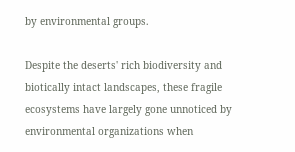by environmental groups.

Despite the deserts' rich biodiversity and biotically intact landscapes, these fragile ecosystems have largely gone unnoticed by environmental organizations when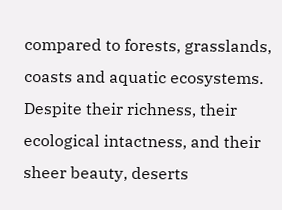compared to forests, grasslands, coasts and aquatic ecosystems. Despite their richness, their ecological intactness, and their sheer beauty, deserts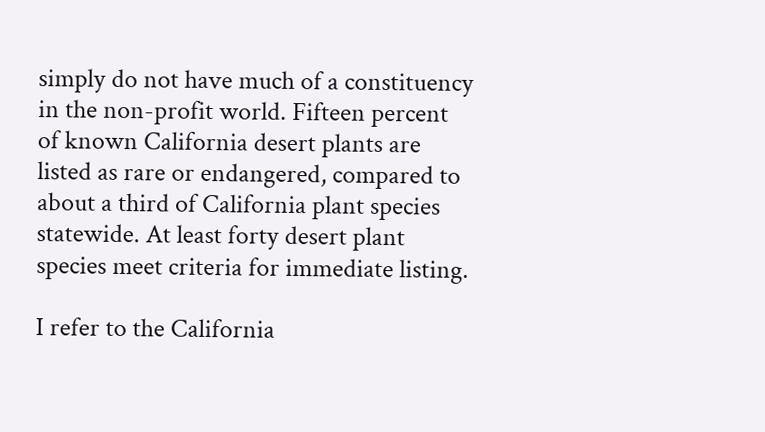simply do not have much of a constituency in the non-profit world. Fifteen percent of known California desert plants are listed as rare or endangered, compared to about a third of California plant species statewide. At least forty desert plant species meet criteria for immediate listing.

I refer to the California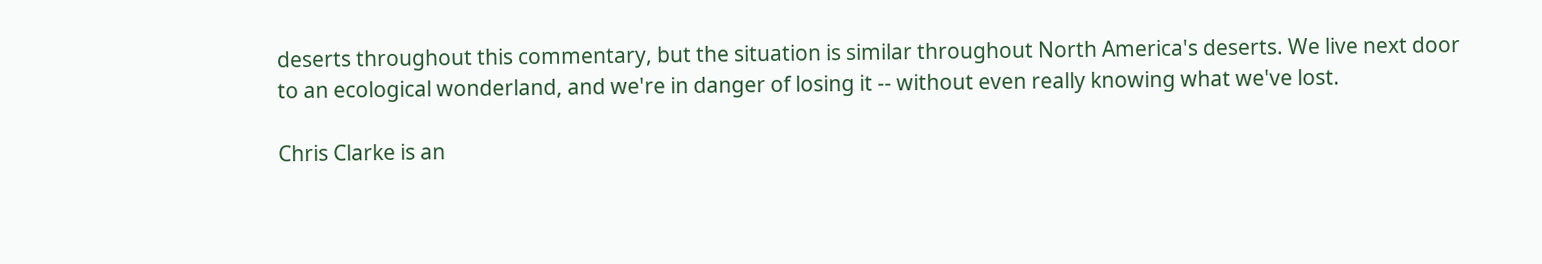deserts throughout this commentary, but the situation is similar throughout North America's deserts. We live next door to an ecological wonderland, and we're in danger of losing it -- without even really knowing what we've lost.

Chris Clarke is an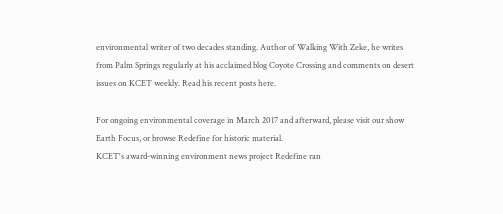environmental writer of two decades standing. Author of Walking With Zeke, he writes from Palm Springs regularly at his acclaimed blog Coyote Crossing and comments on desert issues on KCET weekly. Read his recent posts here.

For ongoing environmental coverage in March 2017 and afterward, please visit our show Earth Focus, or browse Redefine for historic material.
KCET's award-winning environment news project Redefine ran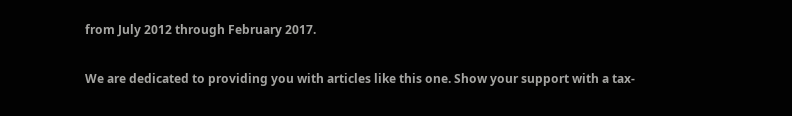from July 2012 through February 2017.

We are dedicated to providing you with articles like this one. Show your support with a tax-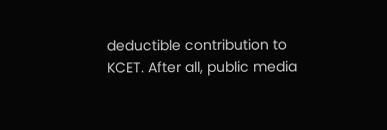deductible contribution to KCET. After all, public media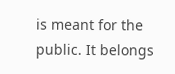is meant for the public. It belongs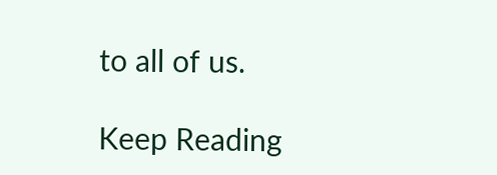to all of us.

Keep Reading